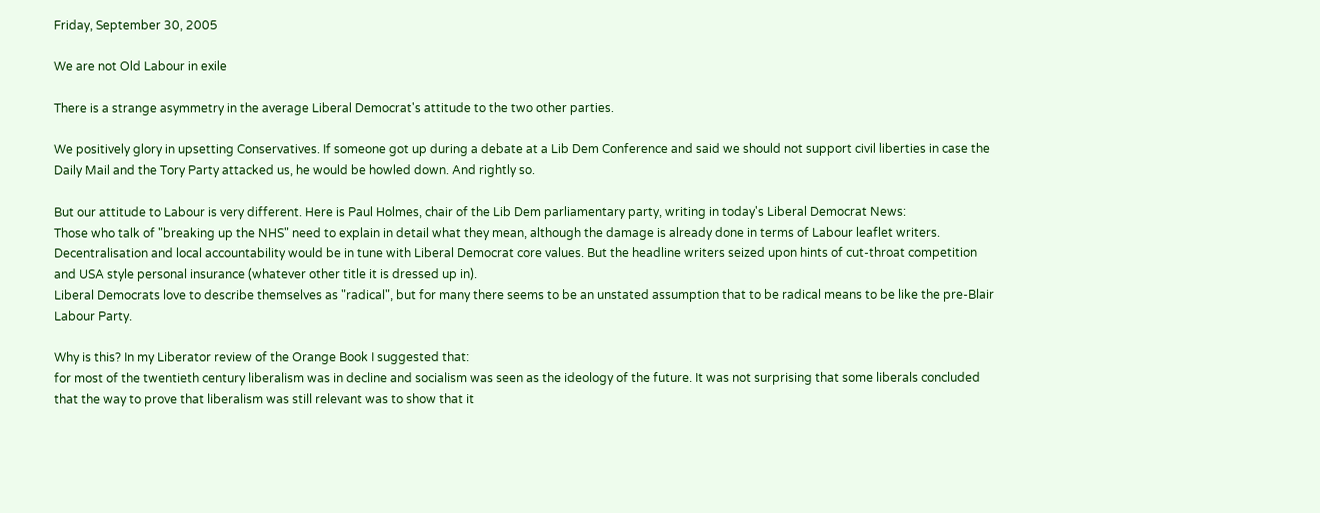Friday, September 30, 2005

We are not Old Labour in exile

There is a strange asymmetry in the average Liberal Democrat's attitude to the two other parties.

We positively glory in upsetting Conservatives. If someone got up during a debate at a Lib Dem Conference and said we should not support civil liberties in case the Daily Mail and the Tory Party attacked us, he would be howled down. And rightly so.

But our attitude to Labour is very different. Here is Paul Holmes, chair of the Lib Dem parliamentary party, writing in today's Liberal Democrat News:
Those who talk of "breaking up the NHS" need to explain in detail what they mean, although the damage is already done in terms of Labour leaflet writers. Decentralisation and local accountability would be in tune with Liberal Democrat core values. But the headline writers seized upon hints of cut-throat competition and USA style personal insurance (whatever other title it is dressed up in).
Liberal Democrats love to describe themselves as "radical", but for many there seems to be an unstated assumption that to be radical means to be like the pre-Blair Labour Party.

Why is this? In my Liberator review of the Orange Book I suggested that:
for most of the twentieth century liberalism was in decline and socialism was seen as the ideology of the future. It was not surprising that some liberals concluded that the way to prove that liberalism was still relevant was to show that it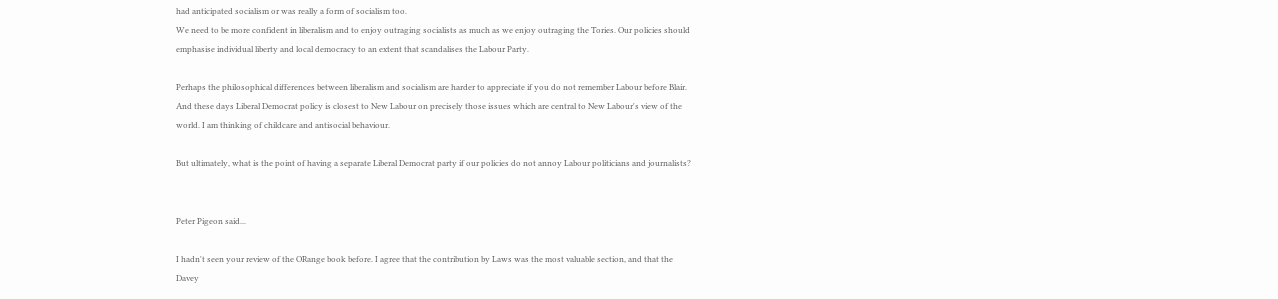had anticipated socialism or was really a form of socialism too.
We need to be more confident in liberalism and to enjoy outraging socialists as much as we enjoy outraging the Tories. Our policies should emphasise individual liberty and local democracy to an extent that scandalises the Labour Party.

Perhaps the philosophical differences between liberalism and socialism are harder to appreciate if you do not remember Labour before Blair. And these days Liberal Democrat policy is closest to New Labour on precisely those issues which are central to New Labour's view of the world. I am thinking of childcare and antisocial behaviour.

But ultimately, what is the point of having a separate Liberal Democrat party if our policies do not annoy Labour politicians and journalists?


Peter Pigeon said...

I hadn't seen your review of the ORange book before. I agree that the contribution by Laws was the most valuable section, and that the Davey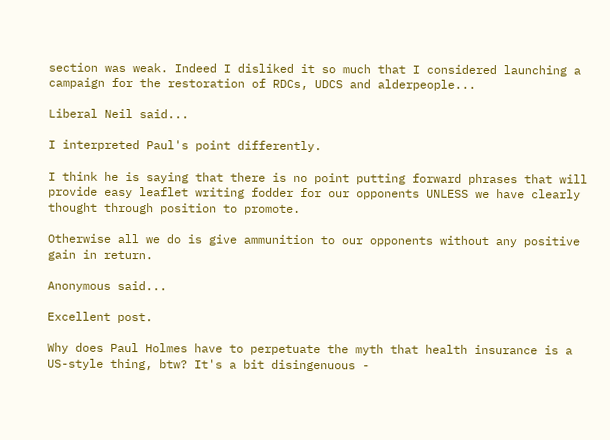section was weak. Indeed I disliked it so much that I considered launching a campaign for the restoration of RDCs, UDCS and alderpeople...

Liberal Neil said...

I interpreted Paul's point differently.

I think he is saying that there is no point putting forward phrases that will provide easy leaflet writing fodder for our opponents UNLESS we have clearly thought through position to promote.

Otherwise all we do is give ammunition to our opponents without any positive gain in return.

Anonymous said...

Excellent post.

Why does Paul Holmes have to perpetuate the myth that health insurance is a US-style thing, btw? It's a bit disingenuous -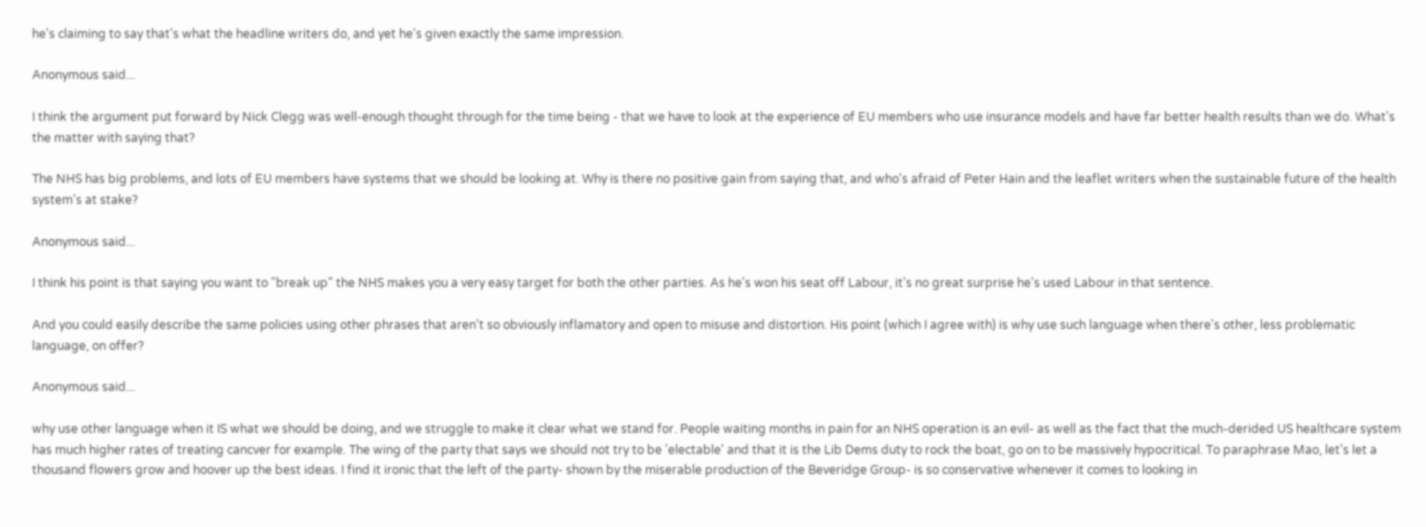he's claiming to say that's what the headline writers do, and yet he's given exactly the same impression.

Anonymous said...

I think the argument put forward by Nick Clegg was well-enough thought through for the time being - that we have to look at the experience of EU members who use insurance models and have far better health results than we do. What's the matter with saying that?

The NHS has big problems, and lots of EU members have systems that we should be looking at. Why is there no positive gain from saying that, and who's afraid of Peter Hain and the leaflet writers when the sustainable future of the health system's at stake?

Anonymous said...

I think his point is that saying you want to "break up" the NHS makes you a very easy target for both the other parties. As he's won his seat off Labour, it's no great surprise he's used Labour in that sentence.

And you could easily describe the same policies using other phrases that aren't so obviously inflamatory and open to misuse and distortion. His point (which I agree with) is why use such language when there's other, less problematic language, on offer?

Anonymous said...

why use other language when it IS what we should be doing, and we struggle to make it clear what we stand for. People waiting months in pain for an NHS operation is an evil- as well as the fact that the much-derided US healthcare system has much higher rates of treating cancver for example. The wing of the party that says we should not try to be 'electable' and that it is the Lib Dems duty to rock the boat, go on to be massively hypocritical. To paraphrase Mao, let's let a thousand flowers grow and hoover up the best ideas. I find it ironic that the left of the party- shown by the miserable production of the Beveridge Group- is so conservative whenever it comes to looking in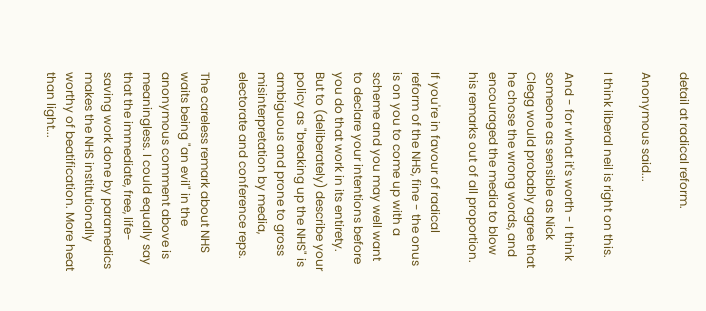detail at radical reform.

Anonymous said...

I think liberal neil is right on this.

And - for what it's worth - I think someone as sensible as Nick Clegg would probably agree that he chose the wrong words, and encouraged the media to blow his remarks out of all proportion.

If you're in favour of radical reform of the NHS, fine - the onus is on you to come up with a scheme and you may well want to declare your intentions before you do that work in its entirety. But to (deliberately) describe your policy as "breaking up the NHS" is ambiguous and prone to gross misinterpretation by media, electorate and conference reps.

The careless remark about NHS waits being "an evil" in the anonymous comment above is meaningless. I could equally say that the immediate, free, life-saving work done by paramedics makes the NHS institutionally worthy of beatification. More heat than light...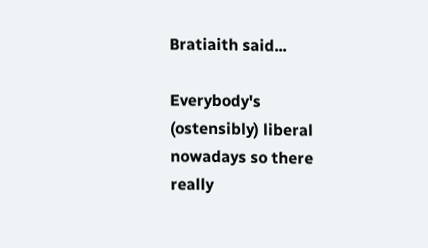Bratiaith said...

Everybody's (ostensibly) liberal nowadays so there really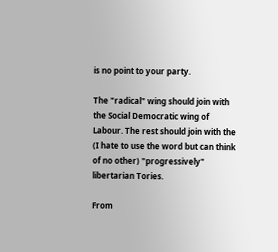is no point to your party.

The "radical" wing should join with the Social Democratic wing of Labour. The rest should join with the (I hate to use the word but can think of no other) "progressively" libertarian Tories.

From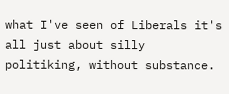what I've seen of Liberals it's all just about silly politiking, without substance.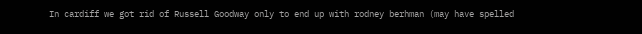In cardiff we got rid of Russell Goodway only to end up with rodney berhman (may have spelled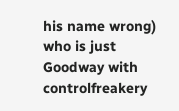his name wrong) who is just Goodway with controlfreakery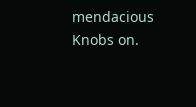mendacious Knobs on.